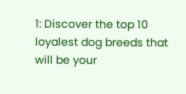1: Discover the top 10 loyalest dog breeds that will be your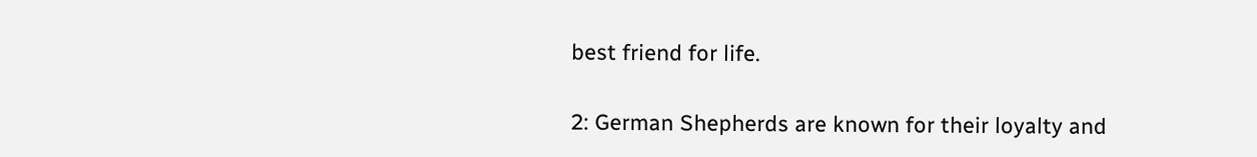best friend for life.

2: German Shepherds are known for their loyalty and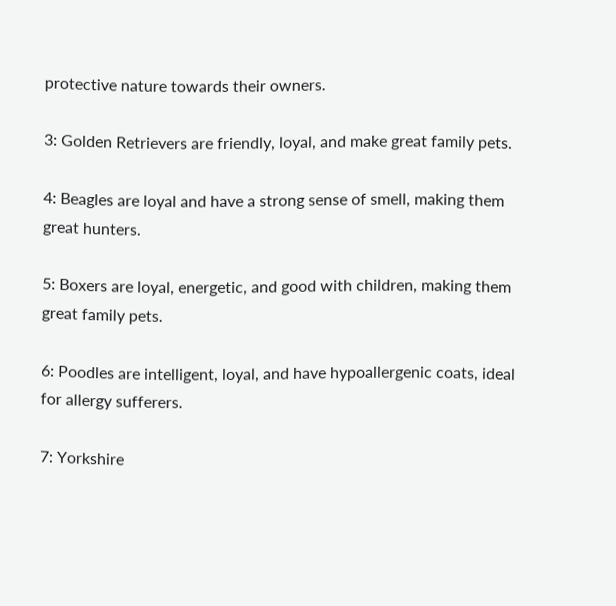protective nature towards their owners.

3: Golden Retrievers are friendly, loyal, and make great family pets.

4: Beagles are loyal and have a strong sense of smell, making them great hunters.

5: Boxers are loyal, energetic, and good with children, making them great family pets.

6: Poodles are intelligent, loyal, and have hypoallergenic coats, ideal for allergy sufferers.

7: Yorkshire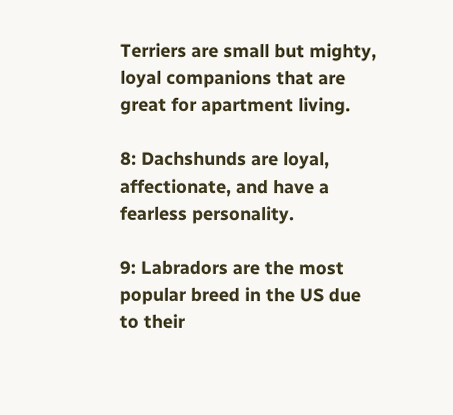Terriers are small but mighty, loyal companions that are great for apartment living.

8: Dachshunds are loyal, affectionate, and have a fearless personality.

9: Labradors are the most popular breed in the US due to their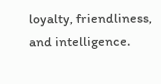loyalty, friendliness, and intelligence.